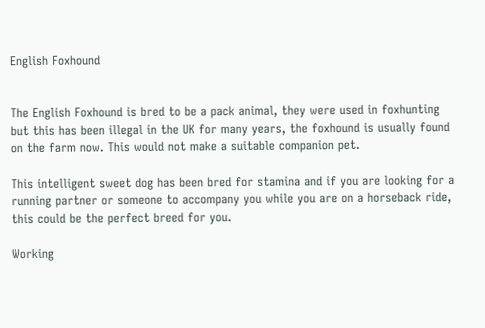English Foxhound


The English Foxhound is bred to be a pack animal, they were used in foxhunting but this has been illegal in the UK for many years, the foxhound is usually found on the farm now. This would not make a suitable companion pet.

This intelligent sweet dog has been bred for stamina and if you are looking for a running partner or someone to accompany you while you are on a horseback ride, this could be the perfect breed for you.

Working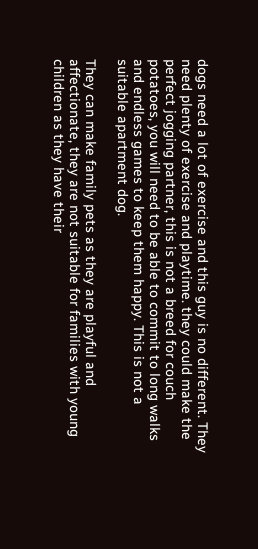dogs need a lot of exercise and this guy is no different. They need plenty of exercise and playtime. they could make the perfect jogging partner, this is not a breed for couch potatoes, you will need to be able to commit to long walks and endless games to keep them happy. This is not a suitable apartment dog.

They can make family pets as they are playful and affectionate, they are not suitable for families with young children as they have their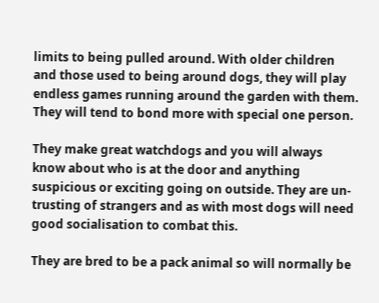limits to being pulled around. With older children and those used to being around dogs, they will play endless games running around the garden with them. They will tend to bond more with special one person.

They make great watchdogs and you will always know about who is at the door and anything suspicious or exciting going on outside. They are un-trusting of strangers and as with most dogs will need good socialisation to combat this.

They are bred to be a pack animal so will normally be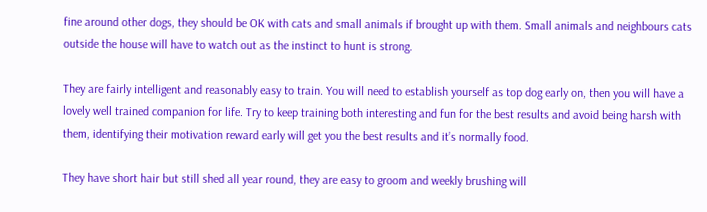fine around other dogs, they should be OK with cats and small animals if brought up with them. Small animals and neighbours cats outside the house will have to watch out as the instinct to hunt is strong.

They are fairly intelligent and reasonably easy to train. You will need to establish yourself as top dog early on, then you will have a lovely well trained companion for life. Try to keep training both interesting and fun for the best results and avoid being harsh with them, identifying their motivation reward early will get you the best results and it’s normally food.

They have short hair but still shed all year round, they are easy to groom and weekly brushing will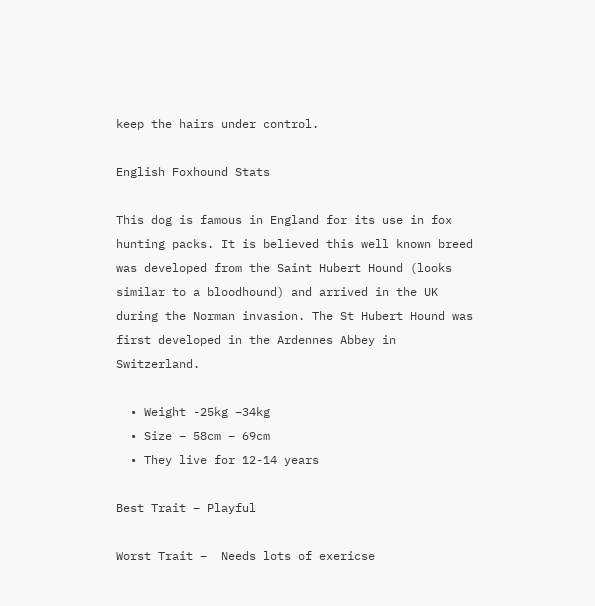keep the hairs under control.

English Foxhound Stats

This dog is famous in England for its use in fox hunting packs. It is believed this well known breed was developed from the Saint Hubert Hound (looks similar to a bloodhound) and arrived in the UK during the Norman invasion. The St Hubert Hound was first developed in the Ardennes Abbey in Switzerland.

  • Weight -25kg –34kg
  • Size – 58cm – 69cm
  • They live for 12-14 years

Best Trait – Playful

Worst Trait –  Needs lots of exericse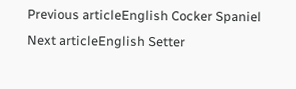Previous articleEnglish Cocker Spaniel
Next articleEnglish Setter